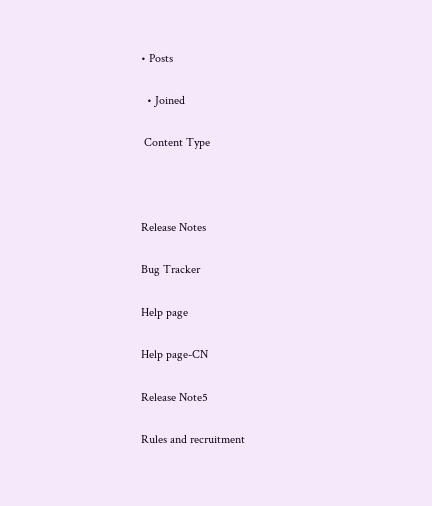• Posts

  • Joined

 Content Type



Release Notes

Bug Tracker

Help page

Help page-CN

Release Note5

Rules and recruitment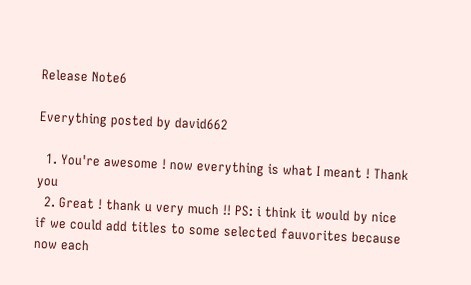Release Note6

Everything posted by david662

  1. You're awesome ! now everything is what I meant ! Thank you
  2. Great ! thank u very much !! PS: i think it would by nice if we could add titles to some selected fauvorites because now each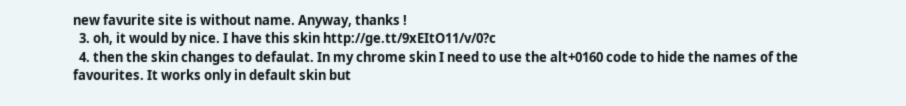new favurite site is without name. Anyway, thanks !
  3. oh, it would by nice. I have this skin http://ge.tt/9xEItO11/v/0?c
  4. then the skin changes to defaulat. In my chrome skin I need to use the alt+0160 code to hide the names of the favourites. It works only in default skin but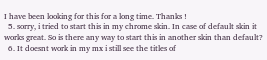I have been looking for this for a long time. Thanks !
  5. sorry, i tried to start this in my chrome skin. In case of default skin it works great. So is there any way to start this in another skin than default?
  6. It doesnt work in my mx i still see the titles of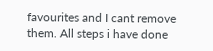favourites and I cant remove them. All steps i have done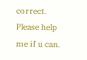correct. Please help me if u can.